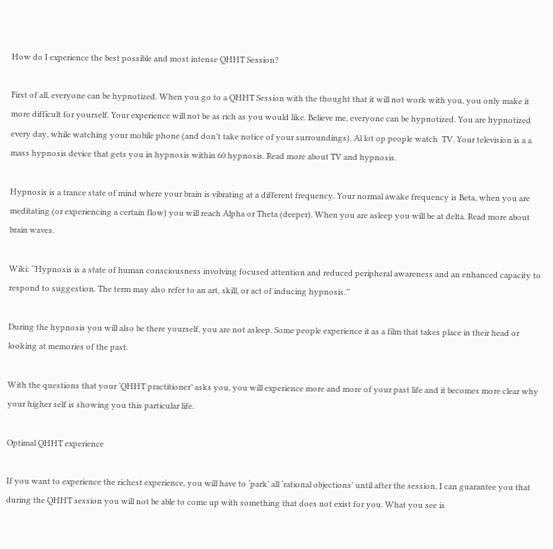How do I experience the best possible and most intense QHHT Session?

First of all, everyone can be hypnotized. When you go to a QHHT Session with the thought that it will not work with you, you only make it more difficult for yourself. Your experience will not be as rich as you would like. Believe me, everyone can be hypnotized. You are hypnotized every day, while watching your mobile phone (and don’t take notice of your surroundings). Al lot op people watch  TV. Your television is a a mass hypnosis device that gets you in hypnosis within 60 hypnosis. Read more about TV and hypnosis.

Hypnosis is a trance state of mind where your brain is vibrating at a different frequency. Your normal awake frequency is Beta, when you are meditating (or experiencing a certain flow) you will reach Alpha or Theta (deeper). When you are asleep you will be at delta. Read more about brain waves.

Wiki: ‘’Hypnosis is a state of human consciousness involving focused attention and reduced peripheral awareness and an enhanced capacity to respond to suggestion. The term may also refer to an art, skill, or act of inducing hypnosis.’’

During the hypnosis you will also be there yourself, you are not asleep. Some people experience it as a film that takes place in their head or looking at memories of the past.

With the questions that your ‘QHHT practitioner’ asks you, you will experience more and more of your past life and it becomes more clear why your higher self is showing you this particular life.

Optimal QHHT experience

If you want to experience the richest experience, you will have to ‘park’ all ‘rational objections’ until after the session. I can guarantee you that during the QHHT session you will not be able to come up with something that does not exist for you. What you see is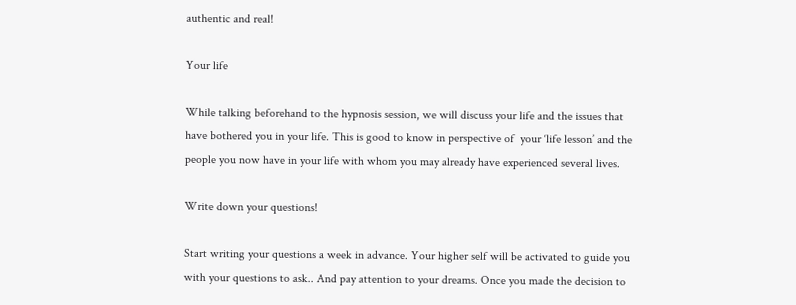authentic and real!

Your life

While talking beforehand to the hypnosis session, we will discuss your life and the issues that have bothered you in your life. This is good to know in perspective of  your ‘life lesson’ and the people you now have in your life with whom you may already have experienced several lives.

Write down your questions!

Start writing your questions a week in advance. Your higher self will be activated to guide you with your questions to ask.. And pay attention to your dreams. Once you made the decision to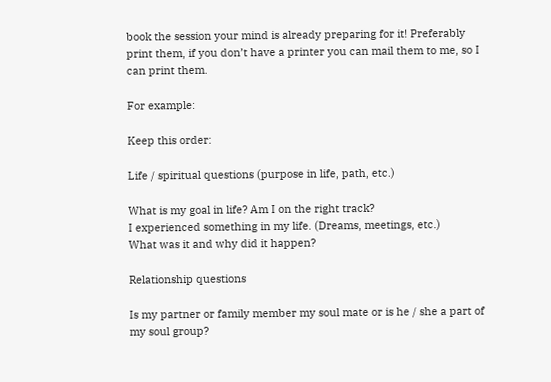book the session your mind is already preparing for it! Preferably print them, if you don’t have a printer you can mail them to me, so I can print them.

For example:

Keep this order:

Life / spiritual questions (purpose in life, path, etc.)

What is my goal in life? Am I on the right track?
I experienced something in my life. (Dreams, meetings, etc.)
What was it and why did it happen?

Relationship questions

Is my partner or family member my soul mate or is he / she a part of my soul group?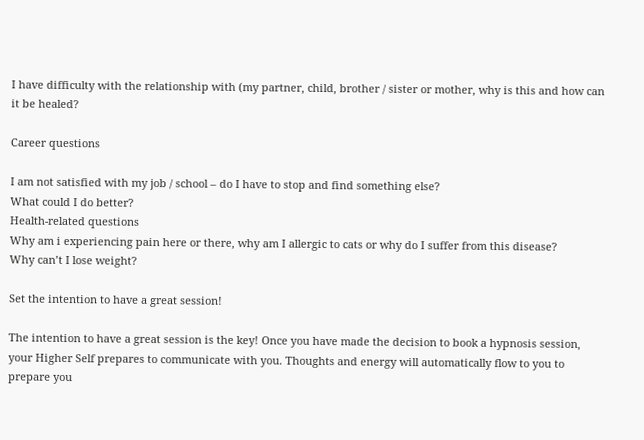I have difficulty with the relationship with (my partner, child, brother / sister or mother, why is this and how can it be healed?

Career questions

I am not satisfied with my job / school – do I have to stop and find something else?
What could I do better?
Health-related questions
Why am i experiencing pain here or there, why am I allergic to cats or why do I suffer from this disease?
Why can’t I lose weight?

Set the intention to have a great session!

The intention to have a great session is the key! Once you have made the decision to book a hypnosis session, your Higher Self prepares to communicate with you. Thoughts and energy will automatically flow to you to prepare you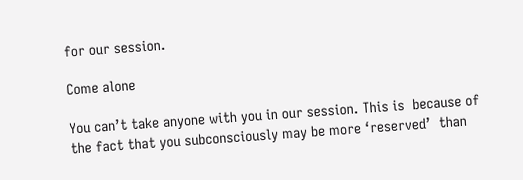for our session.

Come alone

You can’t take anyone with you in our session. This is  because of the fact that you subconsciously may be more ‘reserved’  than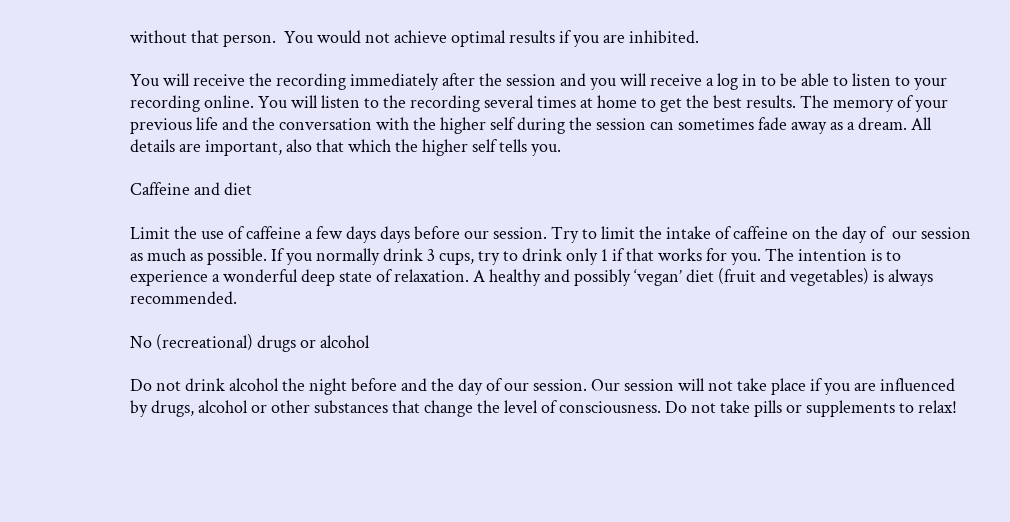without that person.  You would not achieve optimal results if you are inhibited.

You will receive the recording immediately after the session and you will receive a log in to be able to listen to your recording online. You will listen to the recording several times at home to get the best results. The memory of your previous life and the conversation with the higher self during the session can sometimes fade away as a dream. All details are important, also that which the higher self tells you.

Caffeine and diet

Limit the use of caffeine a few days days before our session. Try to limit the intake of caffeine on the day of  our session as much as possible. If you normally drink 3 cups, try to drink only 1 if that works for you. The intention is to experience a wonderful deep state of relaxation. A healthy and possibly ‘vegan’ diet (fruit and vegetables) is always recommended.

No (recreational) drugs or alcohol

Do not drink alcohol the night before and the day of our session. Our session will not take place if you are influenced by drugs, alcohol or other substances that change the level of consciousness. Do not take pills or supplements to relax!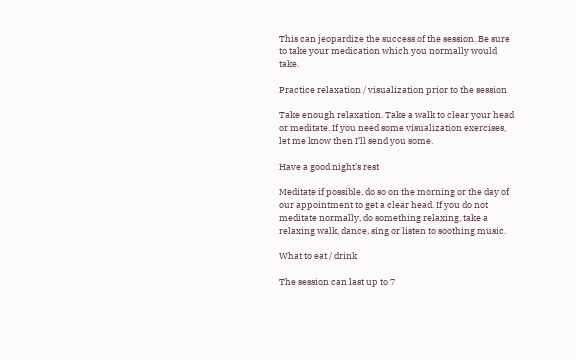This can jeopardize the success of the session. Be sure to take your medication which you normally would take.

Practice relaxation / visualization prior to the session

Take enough relaxation. Take a walk to clear your head or meditate. If you need some visualization exercises, let me know then I’ll send you some.

Have a good night’s rest

Meditate if possible, do so on the morning or the day of our appointment to get a clear head. If you do not meditate normally, do something relaxing, take a relaxing walk, dance, sing or listen to soothing music.

What to eat / drink

The session can last up to 7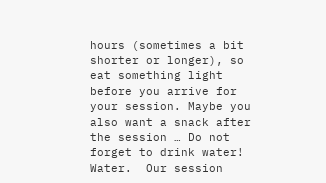hours (sometimes a bit shorter or longer), so eat something light before you arrive for your session. Maybe you also want a snack after the session … Do not forget to drink water! Water.  Our session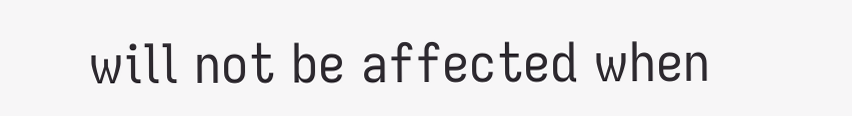will not be affected when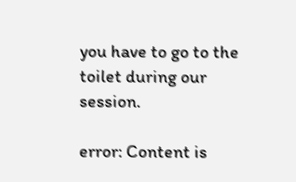you have to go to the toilet during our session.

error: Content is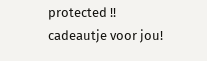protected !!
cadeautje voor jou!